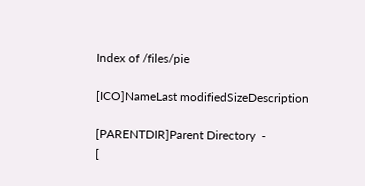Index of /files/pie

[ICO]NameLast modifiedSizeDescription

[PARENTDIR]Parent Directory  -
[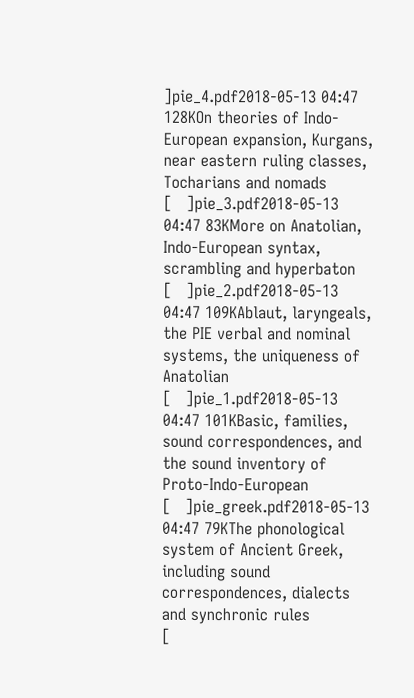]pie_4.pdf2018-05-13 04:47 128KOn theories of Indo-European expansion, Kurgans, near eastern ruling classes, Tocharians and nomads
[   ]pie_3.pdf2018-05-13 04:47 83KMore on Anatolian, Indo-European syntax, scrambling and hyperbaton
[   ]pie_2.pdf2018-05-13 04:47 109KAblaut, laryngeals, the PIE verbal and nominal systems, the uniqueness of Anatolian
[   ]pie_1.pdf2018-05-13 04:47 101KBasic, families, sound correspondences, and the sound inventory of Proto-Indo-European
[   ]pie_greek.pdf2018-05-13 04:47 79KThe phonological system of Ancient Greek, including sound correspondences, dialects and synchronic rules
[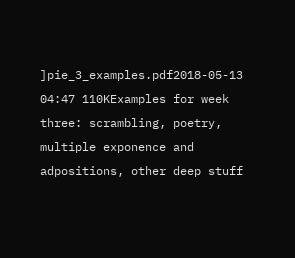]pie_3_examples.pdf2018-05-13 04:47 110KExamples for week three: scrambling, poetry, multiple exponence and adpositions, other deep stuff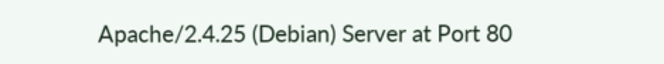Apache/2.4.25 (Debian) Server at Port 80